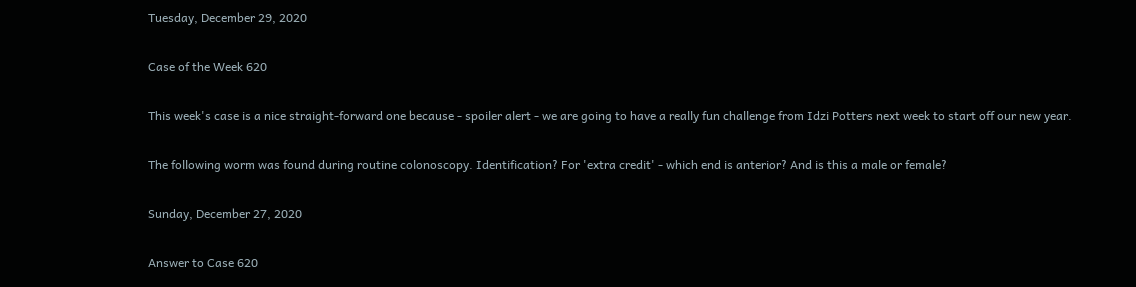Tuesday, December 29, 2020

Case of the Week 620

This week's case is a nice straight-forward one because - spoiler alert - we are going to have a really fun challenge from Idzi Potters next week to start off our new year.

The following worm was found during routine colonoscopy. Identification? For 'extra credit' - which end is anterior? And is this a male or female?

Sunday, December 27, 2020

Answer to Case 620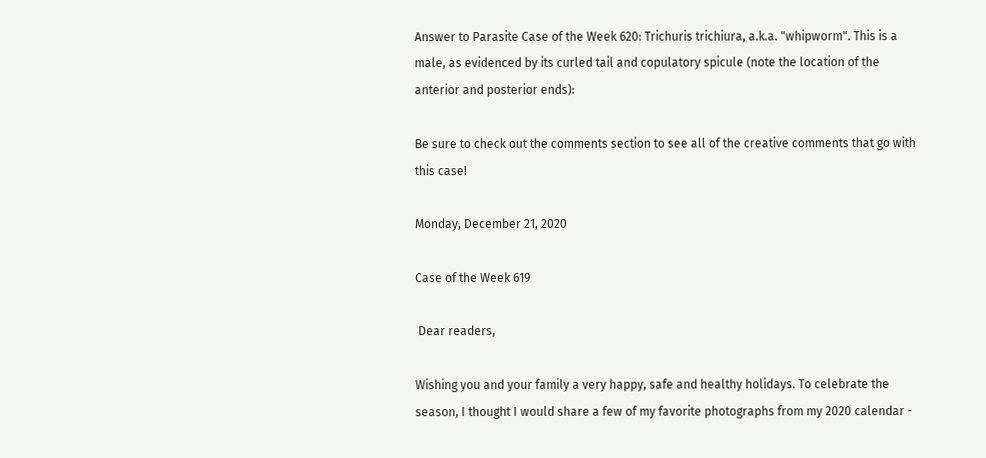Answer to Parasite Case of the Week 620: Trichuris trichiura, a.k.a. "whipworm". This is a male, as evidenced by its curled tail and copulatory spicule (note the location of the anterior and posterior ends):

Be sure to check out the comments section to see all of the creative comments that go with this case!

Monday, December 21, 2020

Case of the Week 619

 Dear readers,

Wishing you and your family a very happy, safe and healthy holidays. To celebrate the season, I thought I would share a few of my favorite photographs from my 2020 calendar -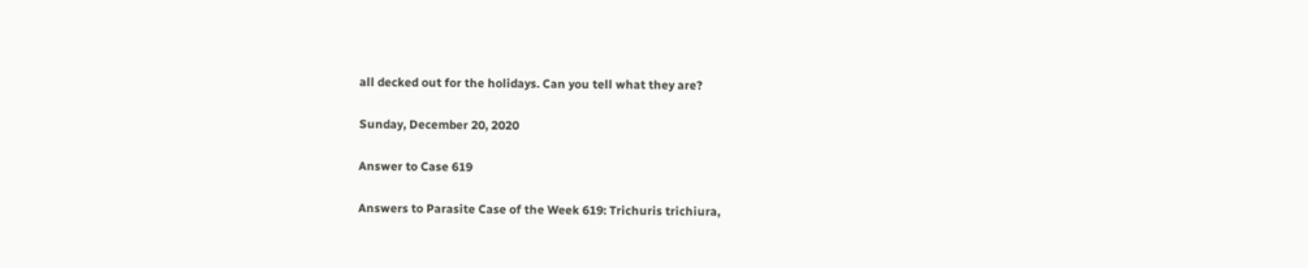all decked out for the holidays. Can you tell what they are?

Sunday, December 20, 2020

Answer to Case 619

Answers to Parasite Case of the Week 619: Trichuris trichiura,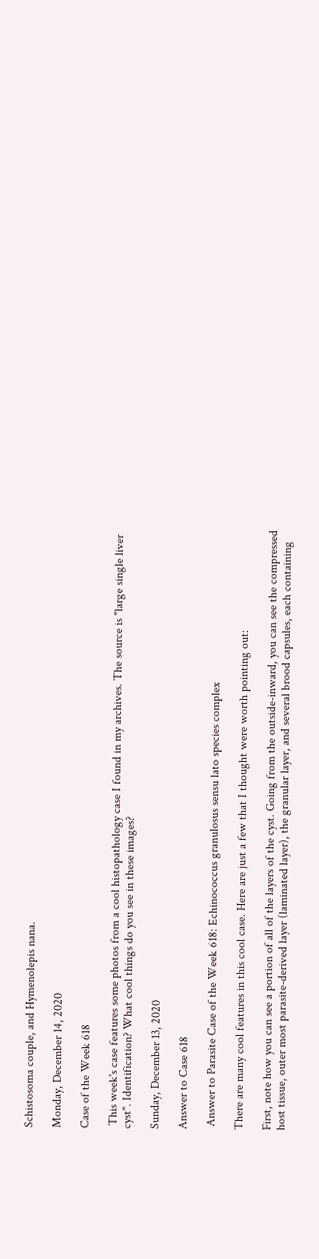Schistosoma couple, and Hymenolepis nana.

Monday, December 14, 2020

Case of the Week 618

 This week's case features some photos from a cool histopathology case I found in my archives. The source is "large single liver cyst". Identification? What cool things do you see in these images?

Sunday, December 13, 2020

Answer to Case 618

 Answer to Parasite Case of the Week 618: Echinococcus granulosus sensu lato species complex

There are many cool features in this cool case. Here are just a few that I thought were worth pointing out:

First, note how you can see a portion of all of the layers of the cyst. Going from the outside-inward, you can see the compressed host tissue, outer most parasite-derived layer (laminated layer), the granular layer, and several brood capsules, each containing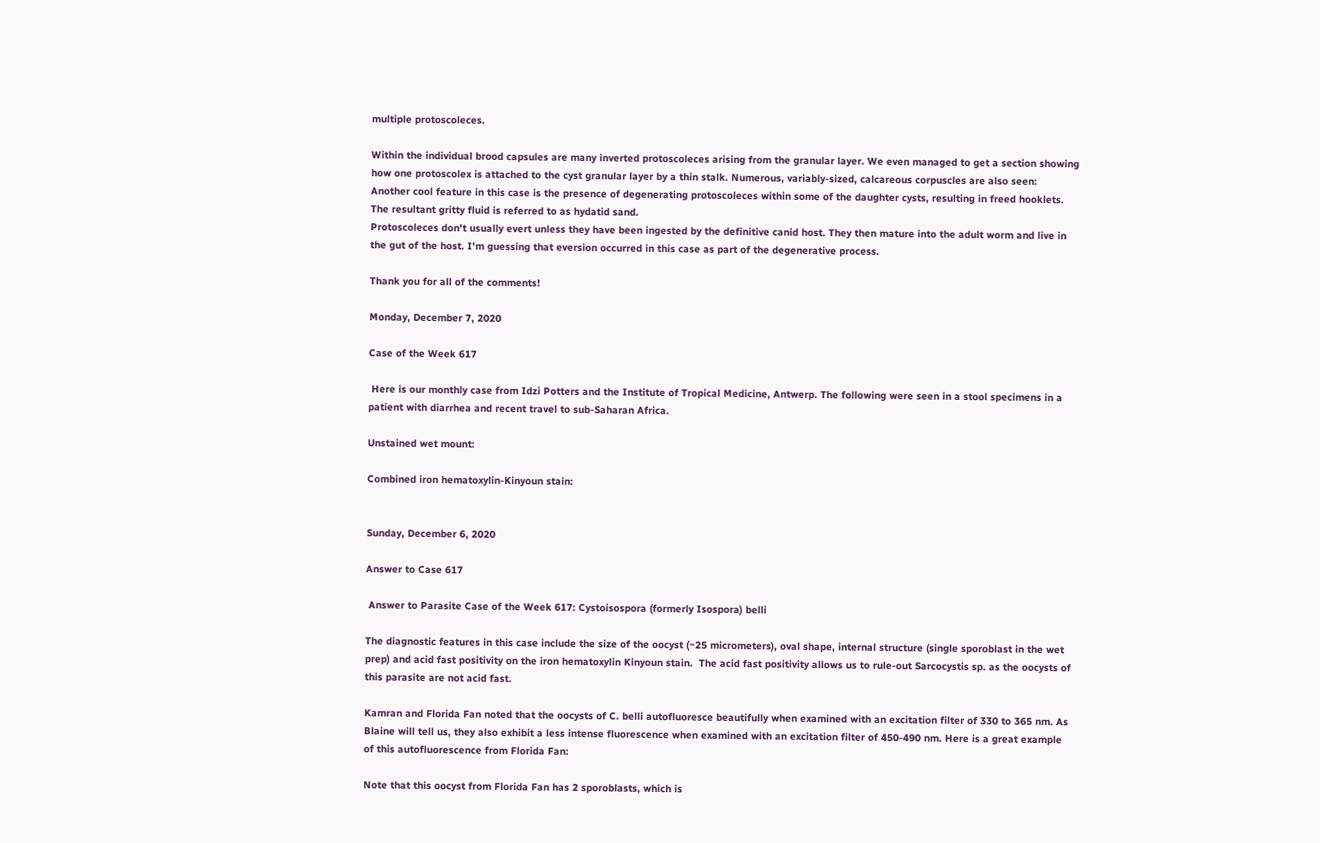multiple protoscoleces.

Within the individual brood capsules are many inverted protoscoleces arising from the granular layer. We even managed to get a section showing how one protoscolex is attached to the cyst granular layer by a thin stalk. Numerous, variably-sized, calcareous corpuscles are also seen:
Another cool feature in this case is the presence of degenerating protoscoleces within some of the daughter cysts, resulting in freed hooklets. The resultant gritty fluid is referred to as hydatid sand.
Protoscoleces don't usually evert unless they have been ingested by the definitive canid host. They then mature into the adult worm and live in the gut of the host. I'm guessing that eversion occurred in this case as part of the degenerative process.

Thank you for all of the comments!

Monday, December 7, 2020

Case of the Week 617

 Here is our monthly case from Idzi Potters and the Institute of Tropical Medicine, Antwerp. The following were seen in a stool specimens in a patient with diarrhea and recent travel to sub-Saharan Africa.

Unstained wet mount:

Combined iron hematoxylin-Kinyoun stain:


Sunday, December 6, 2020

Answer to Case 617

 Answer to Parasite Case of the Week 617: Cystoisospora (formerly Isospora) belli

The diagnostic features in this case include the size of the oocyst (~25 micrometers), oval shape, internal structure (single sporoblast in the wet prep) and acid fast positivity on the iron hematoxylin Kinyoun stain.  The acid fast positivity allows us to rule-out Sarcocystis sp. as the oocysts of this parasite are not acid fast.

Kamran and Florida Fan noted that the oocysts of C. belli autofluoresce beautifully when examined with an excitation filter of 330 to 365 nm. As Blaine will tell us, they also exhibit a less intense fluorescence when examined with an excitation filter of 450-490 nm. Here is a great example of this autofluorescence from Florida Fan:

Note that this oocyst from Florida Fan has 2 sporoblasts, which is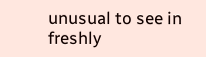unusual to see in freshly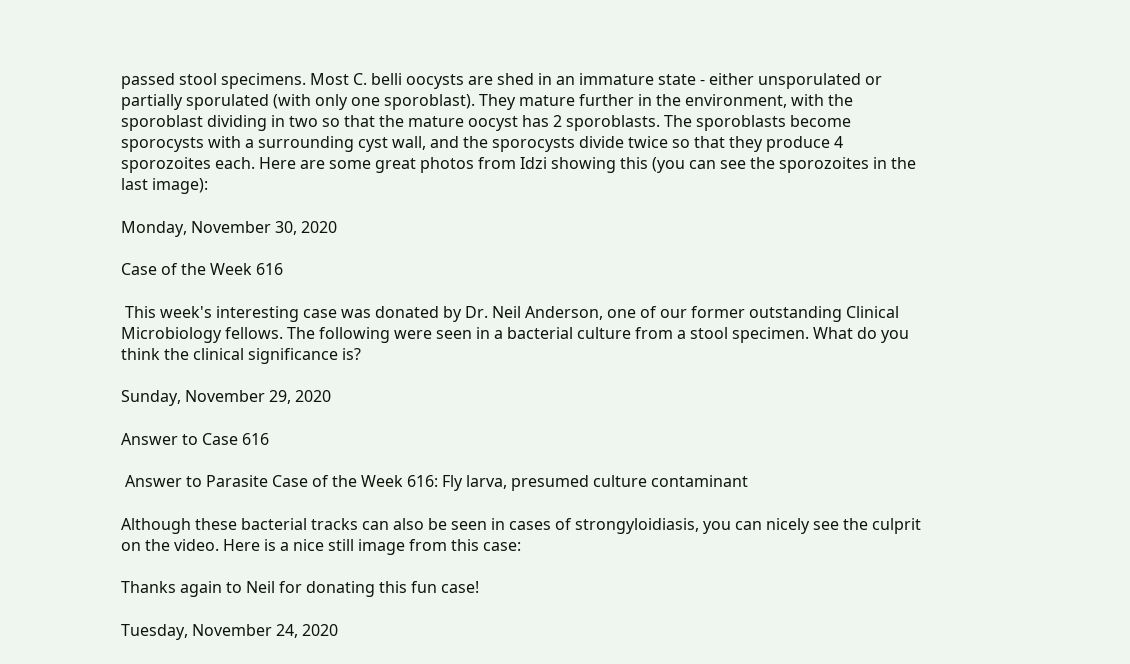passed stool specimens. Most C. belli oocysts are shed in an immature state - either unsporulated or partially sporulated (with only one sporoblast). They mature further in the environment, with the sporoblast dividing in two so that the mature oocyst has 2 sporoblasts. The sporoblasts become sporocysts with a surrounding cyst wall, and the sporocysts divide twice so that they produce 4 sporozoites each. Here are some great photos from Idzi showing this (you can see the sporozoites in the last image):

Monday, November 30, 2020

Case of the Week 616

 This week's interesting case was donated by Dr. Neil Anderson, one of our former outstanding Clinical Microbiology fellows. The following were seen in a bacterial culture from a stool specimen. What do you think the clinical significance is?

Sunday, November 29, 2020

Answer to Case 616

 Answer to Parasite Case of the Week 616: Fly larva, presumed culture contaminant

Although these bacterial tracks can also be seen in cases of strongyloidiasis, you can nicely see the culprit on the video. Here is a nice still image from this case:

Thanks again to Neil for donating this fun case!

Tuesday, November 24, 2020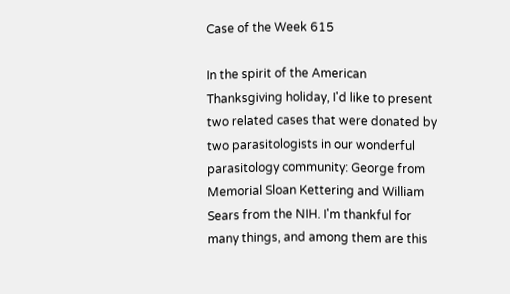Case of the Week 615

In the spirit of the American Thanksgiving holiday, I'd like to present two related cases that were donated by two parasitologists in our wonderful parasitology community: George from Memorial Sloan Kettering and William Sears from the NIH. I'm thankful for many things, and among them are this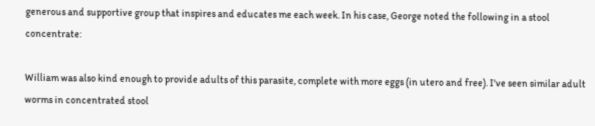generous and supportive group that inspires and educates me each week. In his case, George noted the following in a stool concentrate:

William was also kind enough to provide adults of this parasite, complete with more eggs (in utero and free). I've seen similar adult worms in concentrated stool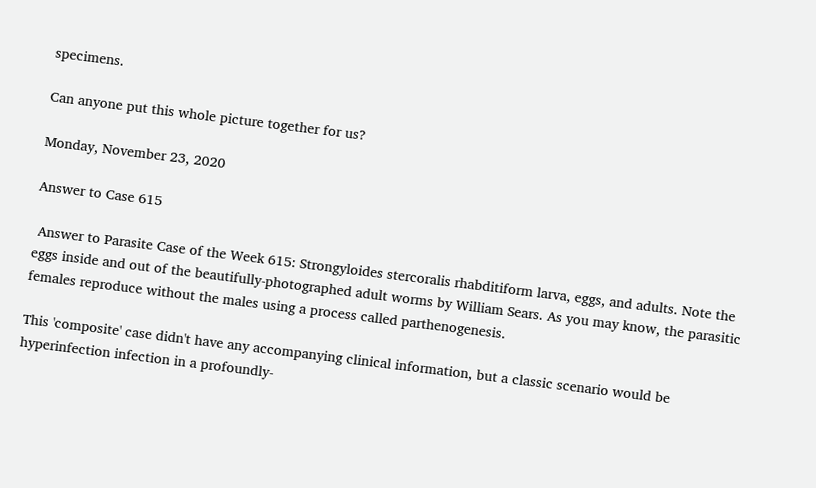specimens.

Can anyone put this whole picture together for us?

Monday, November 23, 2020

Answer to Case 615

 Answer to Parasite Case of the Week 615: Strongyloides stercoralis rhabditiform larva, eggs, and adults. Note the eggs inside and out of the beautifully-photographed adult worms by William Sears. As you may know, the parasitic females reproduce without the males using a process called parthenogenesis.

This 'composite' case didn't have any accompanying clinical information, but a classic scenario would be hyperinfection infection in a profoundly-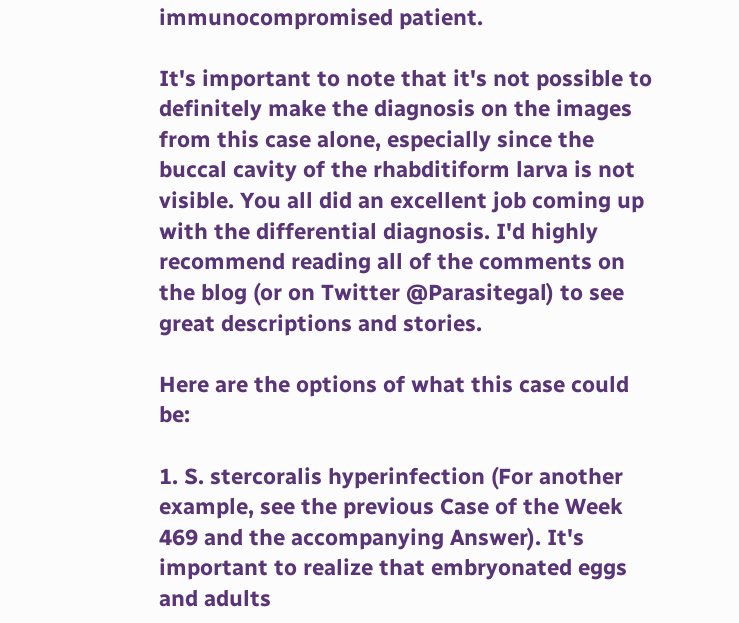immunocompromised patient.

It's important to note that it's not possible to definitely make the diagnosis on the images from this case alone, especially since the buccal cavity of the rhabditiform larva is not visible. You all did an excellent job coming up with the differential diagnosis. I'd highly recommend reading all of the comments on the blog (or on Twitter @Parasitegal) to see great descriptions and stories.

Here are the options of what this case could be:

1. S. stercoralis hyperinfection (For another example, see the previous Case of the Week 469 and the accompanying Answer). It's important to realize that embryonated eggs and adults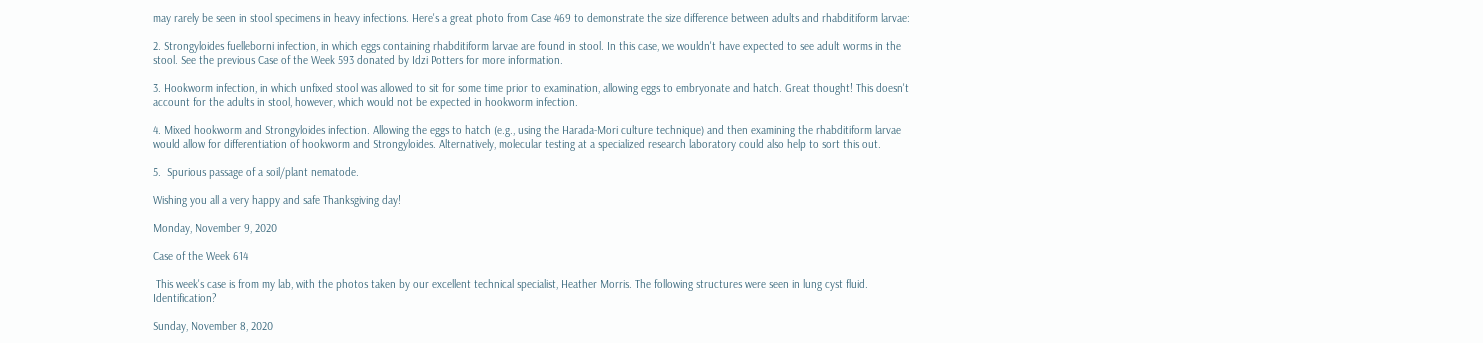may rarely be seen in stool specimens in heavy infections. Here's a great photo from Case 469 to demonstrate the size difference between adults and rhabditiform larvae:

2. Strongyloides fuelleborni infection, in which eggs containing rhabditiform larvae are found in stool. In this case, we wouldn't have expected to see adult worms in the stool. See the previous Case of the Week 593 donated by Idzi Potters for more information.

3. Hookworm infection, in which unfixed stool was allowed to sit for some time prior to examination, allowing eggs to embryonate and hatch. Great thought! This doesn't account for the adults in stool, however, which would not be expected in hookworm infection.

4. Mixed hookworm and Strongyloides infection. Allowing the eggs to hatch (e.g., using the Harada-Mori culture technique) and then examining the rhabditiform larvae would allow for differentiation of hookworm and Strongyloides. Alternatively, molecular testing at a specialized research laboratory could also help to sort this out.

5.  Spurious passage of a soil/plant nematode.

Wishing you all a very happy and safe Thanksgiving day!

Monday, November 9, 2020

Case of the Week 614

 This week's case is from my lab, with the photos taken by our excellent technical specialist, Heather Morris. The following structures were seen in lung cyst fluid. Identification?

Sunday, November 8, 2020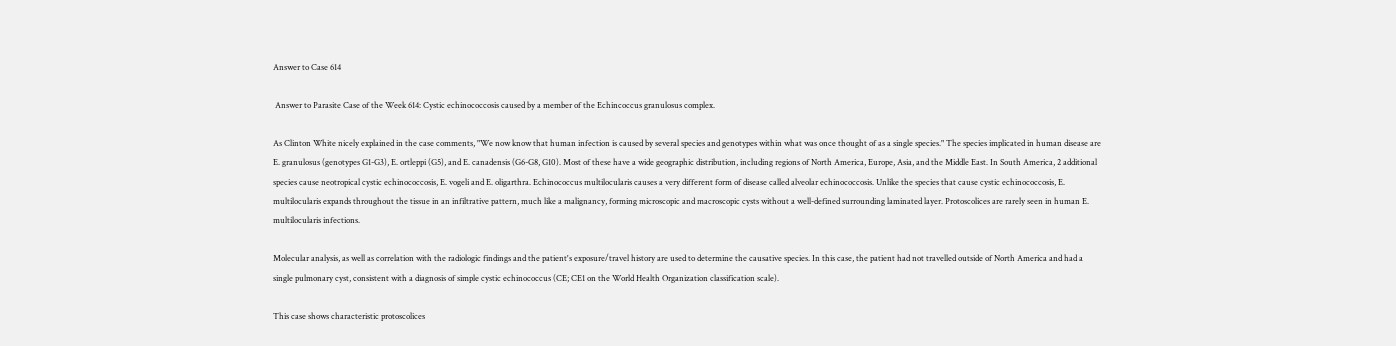Answer to Case 614

 Answer to Parasite Case of the Week 614: Cystic echinococcosis caused by a member of the Echincoccus granulosus complex.

As Clinton White nicely explained in the case comments, "We now know that human infection is caused by several species and genotypes within what was once thought of as a single species." The species implicated in human disease are E. granulosus (genotypes G1-G3), E. ortleppi (G5), and E. canadensis (G6-G8, G10). Most of these have a wide geographic distribution, including regions of North America, Europe, Asia, and the Middle East. In South America, 2 additional species cause neotropical cystic echinococcosis, E. vogeli and E. oligarthra. Echinococcus multilocularis causes a very different form of disease called alveolar echinococcosis. Unlike the species that cause cystic echinococcosis, E. multilocularis expands throughout the tissue in an infiltrative pattern, much like a malignancy, forming microscopic and macroscopic cysts without a well-defined surrounding laminated layer. Protoscolices are rarely seen in human E. multilocularis infections.

Molecular analysis, as well as correlation with the radiologic findings and the patient's exposure/travel history are used to determine the causative species. In this case, the patient had not travelled outside of North America and had a single pulmonary cyst, consistent with a diagnosis of simple cystic echinococcus (CE; CE1 on the World Health Organization classification scale).

This case shows characteristic protoscolices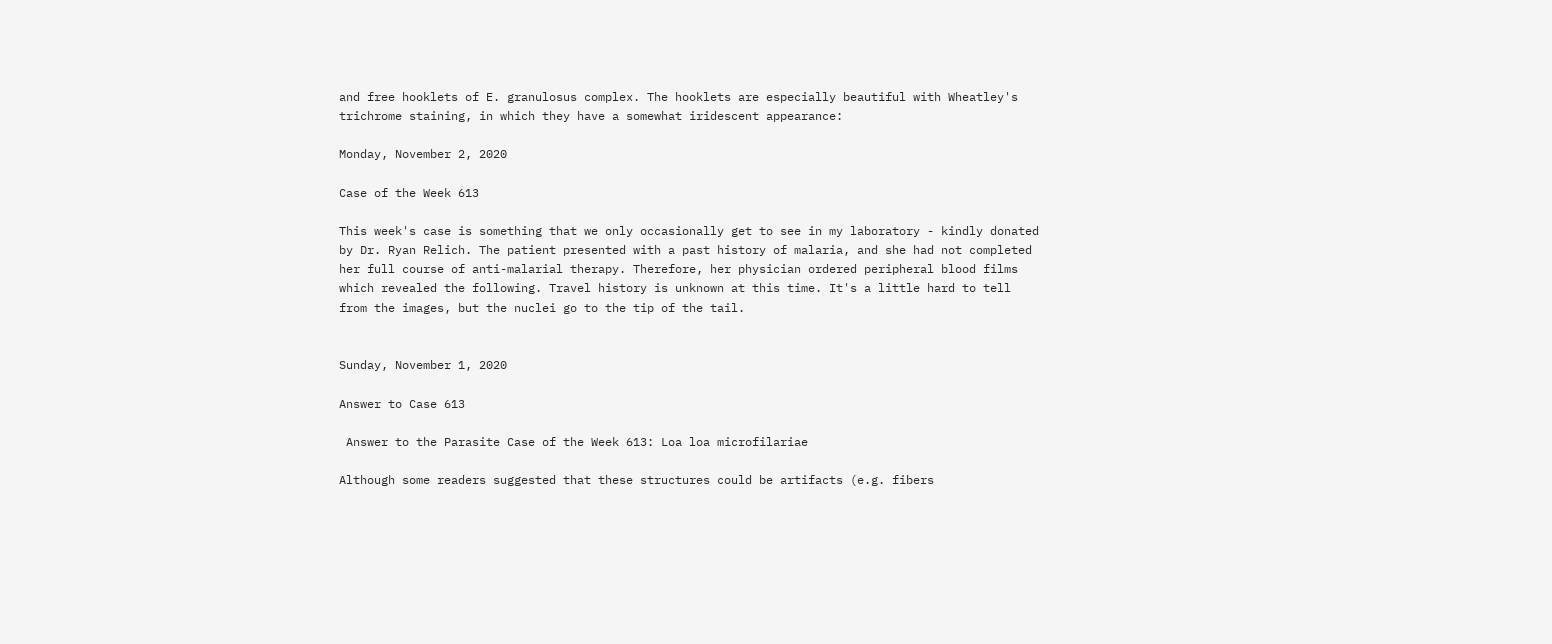and free hooklets of E. granulosus complex. The hooklets are especially beautiful with Wheatley's trichrome staining, in which they have a somewhat iridescent appearance:

Monday, November 2, 2020

Case of the Week 613

This week's case is something that we only occasionally get to see in my laboratory - kindly donated by Dr. Ryan Relich. The patient presented with a past history of malaria, and she had not completed her full course of anti-malarial therapy. Therefore, her physician ordered peripheral blood films which revealed the following. Travel history is unknown at this time. It's a little hard to tell from the images, but the nuclei go to the tip of the tail.


Sunday, November 1, 2020

Answer to Case 613

 Answer to the Parasite Case of the Week 613: Loa loa microfilariae

Although some readers suggested that these structures could be artifacts (e.g. fibers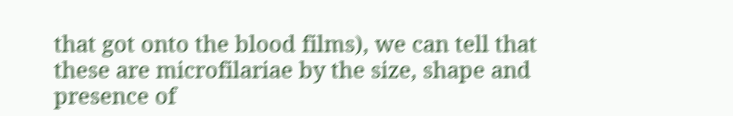that got onto the blood films), we can tell that these are microfilariae by the size, shape and presence of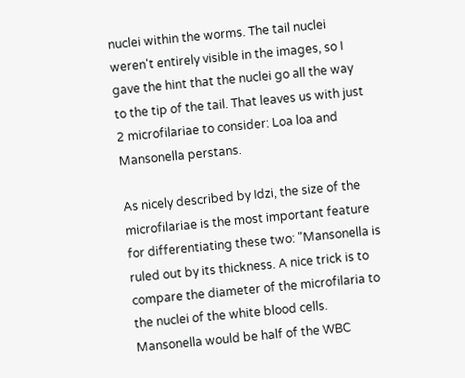nuclei within the worms. The tail nuclei weren't entirely visible in the images, so I gave the hint that the nuclei go all the way to the tip of the tail. That leaves us with just 2 microfilariae to consider: Loa loa and Mansonella perstans.

As nicely described by Idzi, the size of the microfilariae is the most important feature for differentiating these two: "Mansonella is ruled out by its thickness. A nice trick is to compare the diameter of the microfilaria to the nuclei of the white blood cells. Mansonella would be half of the WBC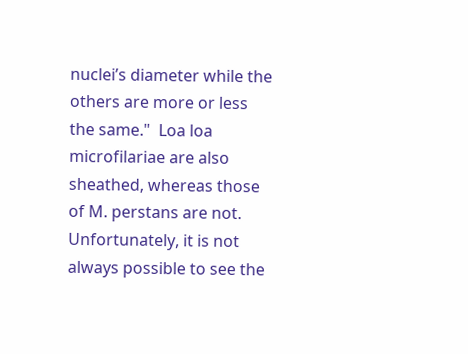nuclei’s diameter while the others are more or less the same."  Loa loa microfilariae are also sheathed, whereas those of M. perstans are not. Unfortunately, it is not always possible to see the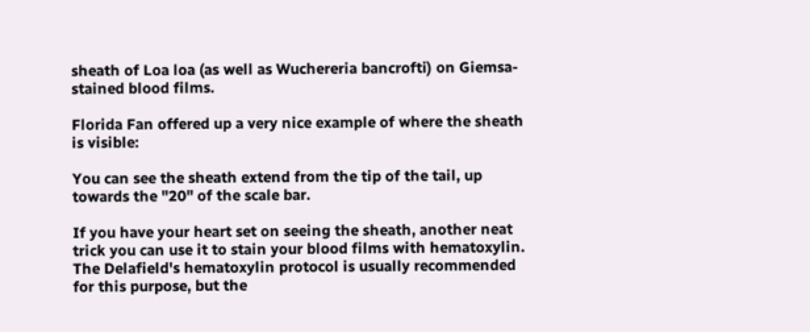sheath of Loa loa (as well as Wuchereria bancrofti) on Giemsa-stained blood films.

Florida Fan offered up a very nice example of where the sheath is visible:

You can see the sheath extend from the tip of the tail, up towards the "20" of the scale bar.

If you have your heart set on seeing the sheath, another neat trick you can use it to stain your blood films with hematoxylin. The Delafield's hematoxylin protocol is usually recommended for this purpose, but the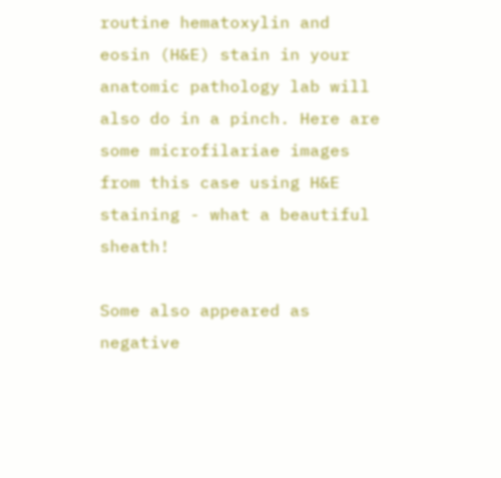routine hematoxylin and eosin (H&E) stain in your anatomic pathology lab will also do in a pinch. Here are some microfilariae images from this case using H&E staining - what a beautiful sheath!

Some also appeared as negative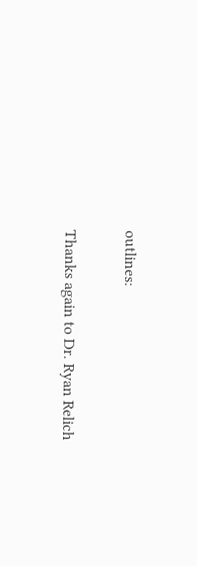outlines:

Thanks again to Dr. Ryan Relich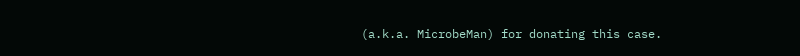(a.k.a. MicrobeMan) for donating this case.